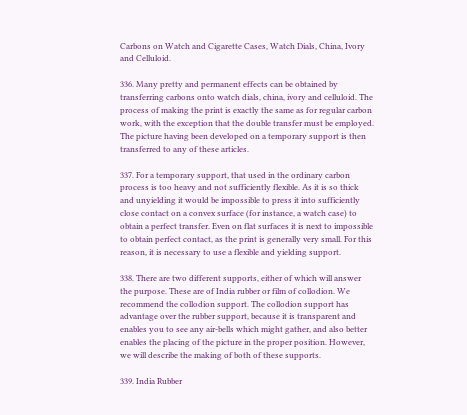Carbons on Watch and Cigarette Cases, Watch Dials, China, Ivory and Celluloid.

336. Many pretty and permanent effects can be obtained by transferring carbons onto watch dials, china, ivory and celluloid. The process of making the print is exactly the same as for regular carbon work, with the exception that the double transfer must be employed. The picture having been developed on a temporary support is then transferred to any of these articles.

337. For a temporary support, that used in the ordinary carbon process is too heavy and not sufficiently flexible. As it is so thick and unyielding it would be impossible to press it into sufficiently close contact on a convex surface (for instance, a watch case) to obtain a perfect transfer. Even on flat surfaces it is next to impossible to obtain perfect contact, as the print is generally very small. For this reason, it is necessary to use a flexible and yielding support.

338. There are two different supports, either of which will answer the purpose. These are of India rubber or film of collodion. We recommend the collodion support. The collodion support has advantage over the rubber support, because it is transparent and enables you to see any air-bells which might gather, and also better enables the placing of the picture in the proper position. However, we will describe the making of both of these supports.

339. India Rubber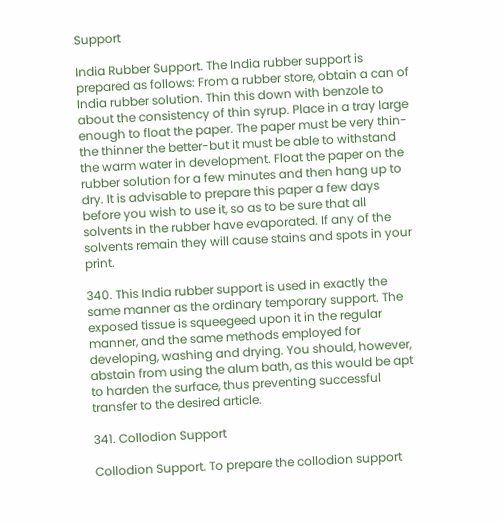Support

India Rubber Support. The India rubber support is prepared as follows: From a rubber store, obtain a can of India rubber solution. Thin this down with benzole to about the consistency of thin syrup. Place in a tray large enough to float the paper. The paper must be very thin-the thinner the better-but it must be able to withstand the warm water in development. Float the paper on the rubber solution for a few minutes and then hang up to dry. It is advisable to prepare this paper a few days before you wish to use it, so as to be sure that all solvents in the rubber have evaporated. If any of the solvents remain they will cause stains and spots in your print.

340. This India rubber support is used in exactly the same manner as the ordinary temporary support. The exposed tissue is squeegeed upon it in the regular manner, and the same methods employed for developing, washing and drying. You should, however, abstain from using the alum bath, as this would be apt to harden the surface, thus preventing successful transfer to the desired article.

341. Collodion Support

Collodion Support. To prepare the collodion support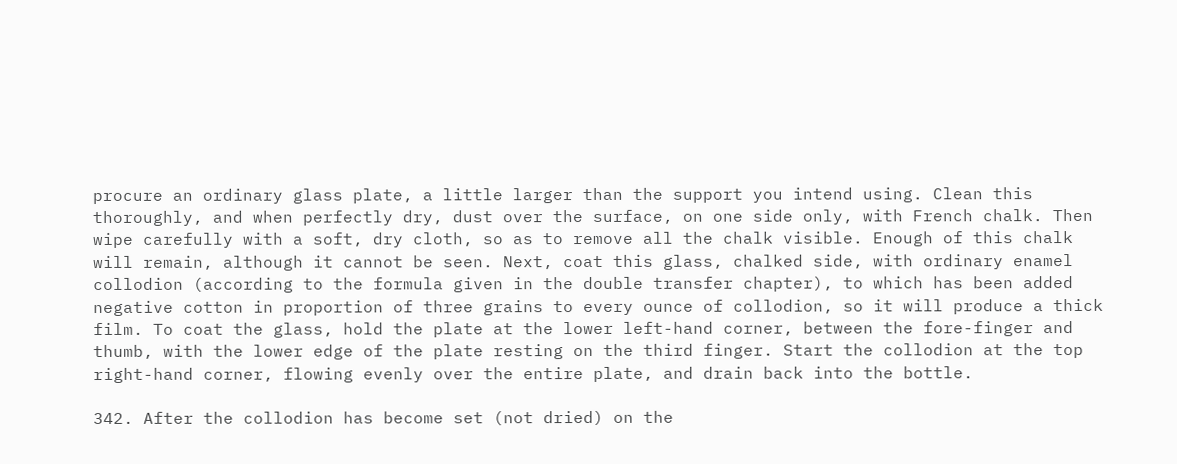procure an ordinary glass plate, a little larger than the support you intend using. Clean this thoroughly, and when perfectly dry, dust over the surface, on one side only, with French chalk. Then wipe carefully with a soft, dry cloth, so as to remove all the chalk visible. Enough of this chalk will remain, although it cannot be seen. Next, coat this glass, chalked side, with ordinary enamel collodion (according to the formula given in the double transfer chapter), to which has been added negative cotton in proportion of three grains to every ounce of collodion, so it will produce a thick film. To coat the glass, hold the plate at the lower left-hand corner, between the fore-finger and thumb, with the lower edge of the plate resting on the third finger. Start the collodion at the top right-hand corner, flowing evenly over the entire plate, and drain back into the bottle.

342. After the collodion has become set (not dried) on the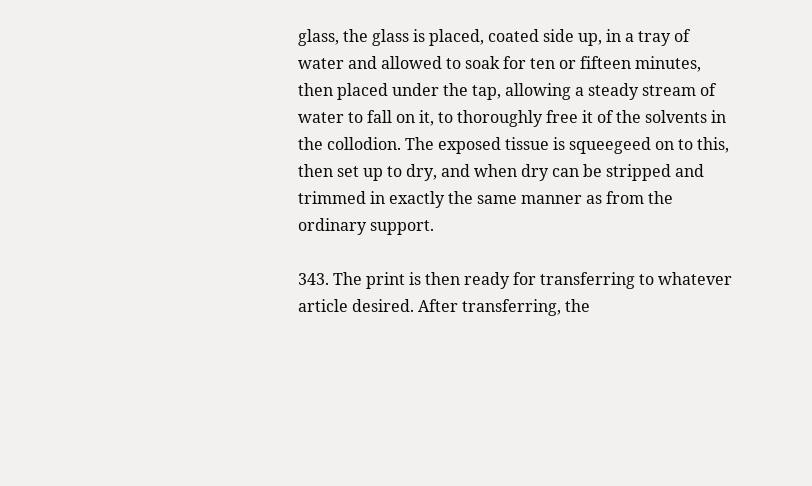glass, the glass is placed, coated side up, in a tray of water and allowed to soak for ten or fifteen minutes, then placed under the tap, allowing a steady stream of water to fall on it, to thoroughly free it of the solvents in the collodion. The exposed tissue is squeegeed on to this, then set up to dry, and when dry can be stripped and trimmed in exactly the same manner as from the ordinary support.

343. The print is then ready for transferring to whatever article desired. After transferring, the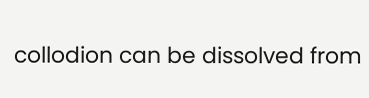collodion can be dissolved from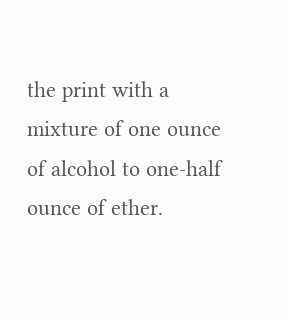the print with a mixture of one ounce of alcohol to one-half ounce of ether.